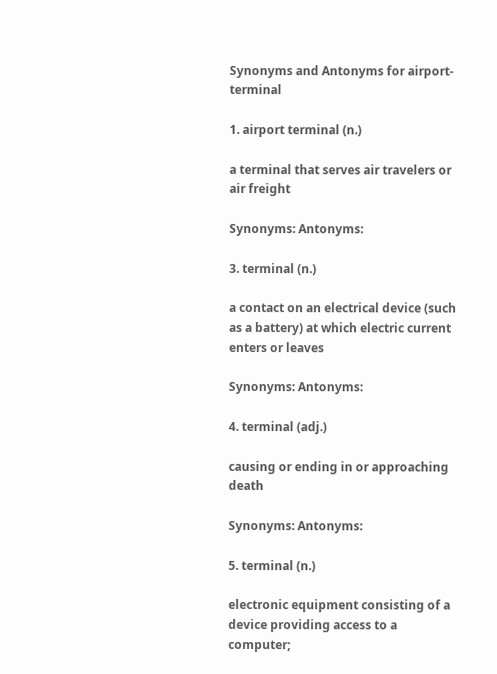Synonyms and Antonyms for airport-terminal

1. airport terminal (n.)

a terminal that serves air travelers or air freight

Synonyms: Antonyms:

3. terminal (n.)

a contact on an electrical device (such as a battery) at which electric current enters or leaves

Synonyms: Antonyms:

4. terminal (adj.)

causing or ending in or approaching death

Synonyms: Antonyms:

5. terminal (n.)

electronic equipment consisting of a device providing access to a computer;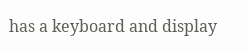has a keyboard and display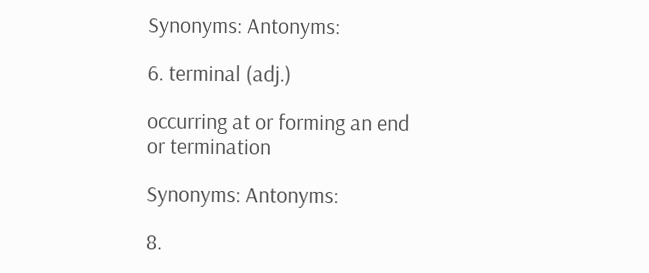Synonyms: Antonyms:

6. terminal (adj.)

occurring at or forming an end or termination

Synonyms: Antonyms:

8.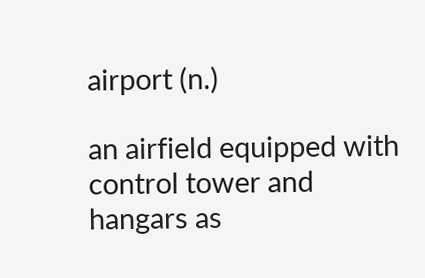airport (n.)

an airfield equipped with control tower and hangars as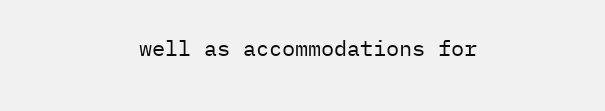well as accommodations for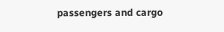passengers and cargo